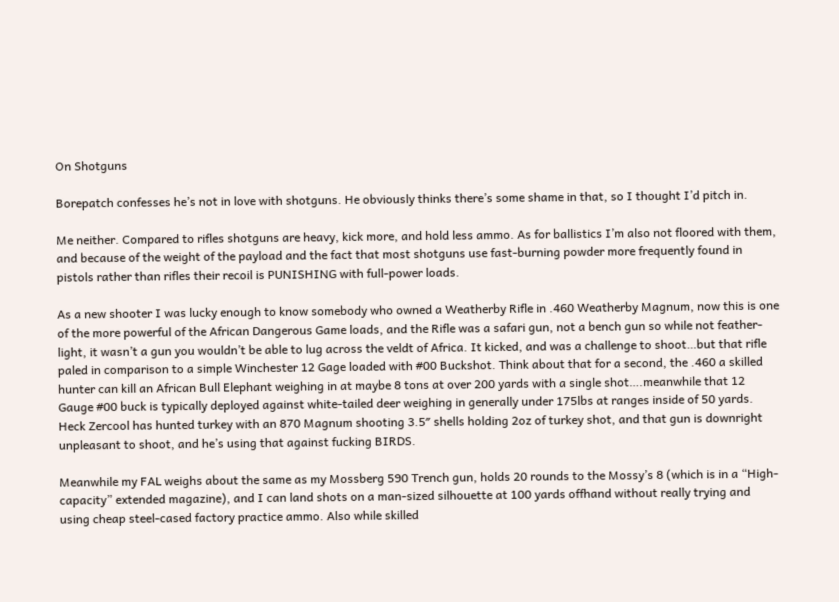On Shotguns

Borepatch confesses he’s not in love with shotguns. He obviously thinks there’s some shame in that, so I thought I’d pitch in.

Me neither. Compared to rifles shotguns are heavy, kick more, and hold less ammo. As for ballistics I’m also not floored with them, and because of the weight of the payload and the fact that most shotguns use fast-burning powder more frequently found in pistols rather than rifles their recoil is PUNISHING with full-power loads.

As a new shooter I was lucky enough to know somebody who owned a Weatherby Rifle in .460 Weatherby Magnum, now this is one of the more powerful of the African Dangerous Game loads, and the Rifle was a safari gun, not a bench gun so while not feather-light, it wasn’t a gun you wouldn’t be able to lug across the veldt of Africa. It kicked, and was a challenge to shoot…but that rifle paled in comparison to a simple Winchester 12 Gage loaded with #00 Buckshot. Think about that for a second, the .460 a skilled hunter can kill an African Bull Elephant weighing in at maybe 8 tons at over 200 yards with a single shot….meanwhile that 12 Gauge #00 buck is typically deployed against white-tailed deer weighing in generally under 175lbs at ranges inside of 50 yards. Heck Zercool has hunted turkey with an 870 Magnum shooting 3.5″ shells holding 2oz of turkey shot, and that gun is downright unpleasant to shoot, and he’s using that against fucking BIRDS.

Meanwhile my FAL weighs about the same as my Mossberg 590 Trench gun, holds 20 rounds to the Mossy’s 8 (which is in a “High-capacity” extended magazine), and I can land shots on a man-sized silhouette at 100 yards offhand without really trying and using cheap steel-cased factory practice ammo. Also while skilled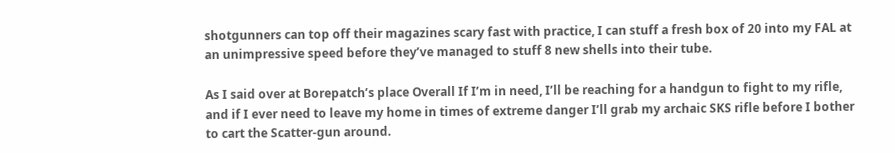shotgunners can top off their magazines scary fast with practice, I can stuff a fresh box of 20 into my FAL at an unimpressive speed before they’ve managed to stuff 8 new shells into their tube.

As I said over at Borepatch’s place Overall If I’m in need, I’ll be reaching for a handgun to fight to my rifle, and if I ever need to leave my home in times of extreme danger I’ll grab my archaic SKS rifle before I bother to cart the Scatter-gun around.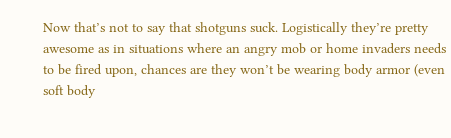Now that’s not to say that shotguns suck. Logistically they’re pretty awesome as in situations where an angry mob or home invaders needs to be fired upon, chances are they won’t be wearing body armor (even soft body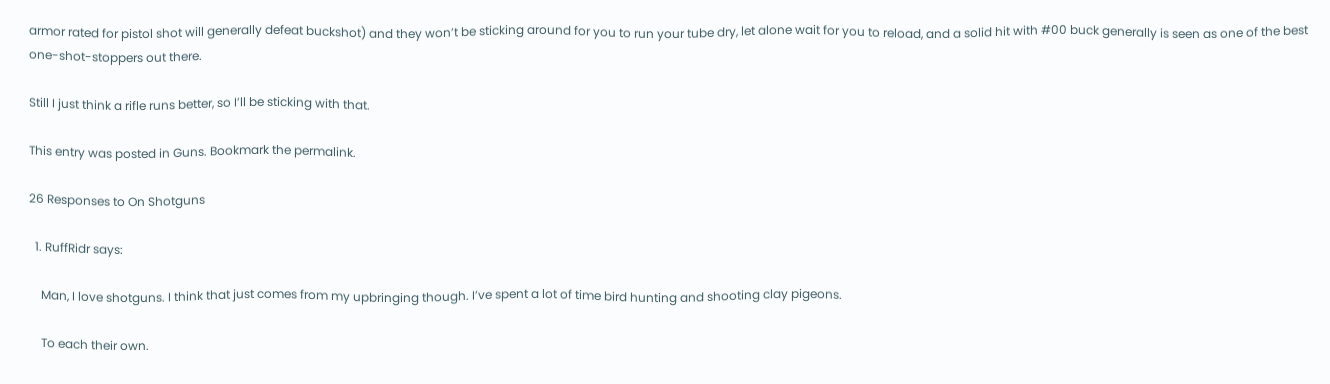armor rated for pistol shot will generally defeat buckshot) and they won’t be sticking around for you to run your tube dry, let alone wait for you to reload, and a solid hit with #00 buck generally is seen as one of the best one-shot-stoppers out there.

Still I just think a rifle runs better, so I’ll be sticking with that.

This entry was posted in Guns. Bookmark the permalink.

26 Responses to On Shotguns

  1. RuffRidr says:

    Man, I love shotguns. I think that just comes from my upbringing though. I’ve spent a lot of time bird hunting and shooting clay pigeons.

    To each their own.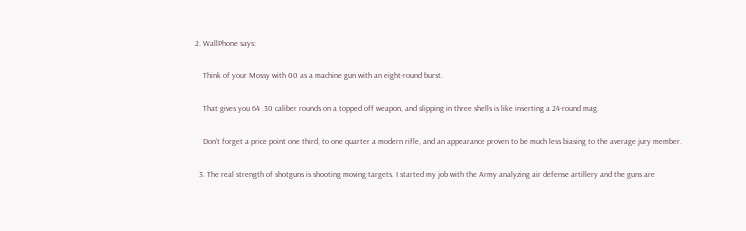2. WallPhone says:

    Think of your Mossy with 00 as a machine gun with an eight-round burst.

    That gives you 64 .30 caliber rounds on a topped off weapon, and slipping in three shells is like inserting a 24-round mag.

    Don’t forget a price point one third, to one quarter a modern rifle, and an appearance proven to be much less biasing to the average jury member.

  3. The real strength of shotguns is shooting moving targets. I started my job with the Army analyzing air defense artillery and the guns are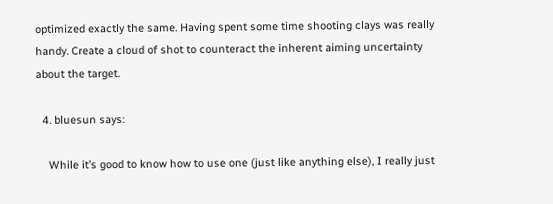optimized exactly the same. Having spent some time shooting clays was really handy. Create a cloud of shot to counteract the inherent aiming uncertainty about the target.

  4. bluesun says:

    While it’s good to know how to use one (just like anything else), I really just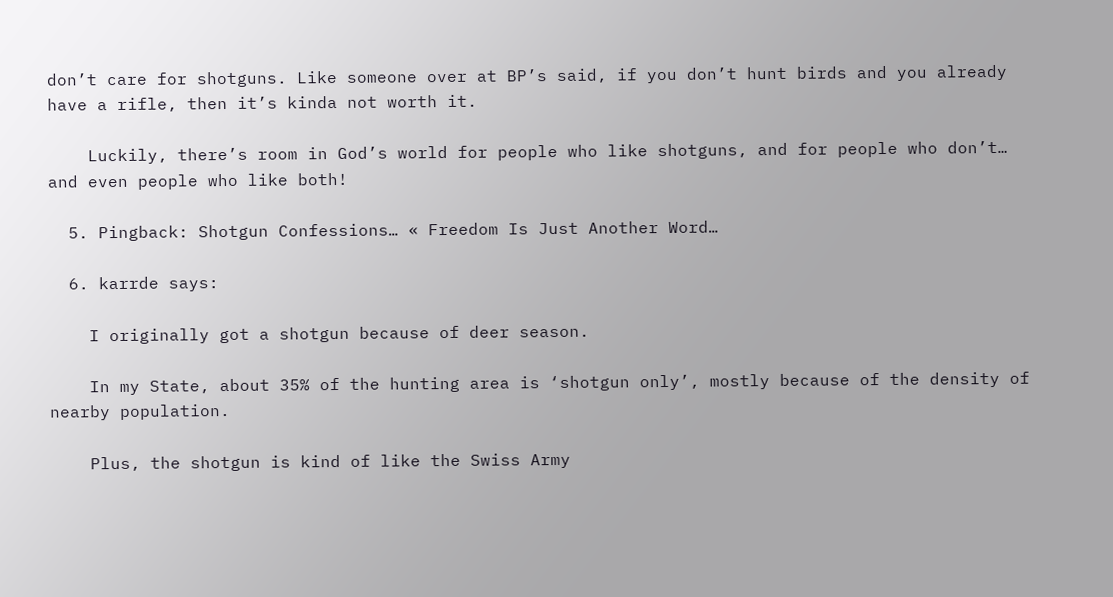don’t care for shotguns. Like someone over at BP’s said, if you don’t hunt birds and you already have a rifle, then it’s kinda not worth it.

    Luckily, there’s room in God’s world for people who like shotguns, and for people who don’t… and even people who like both!

  5. Pingback: Shotgun Confessions… « Freedom Is Just Another Word…

  6. karrde says:

    I originally got a shotgun because of deer season.

    In my State, about 35% of the hunting area is ‘shotgun only’, mostly because of the density of nearby population.

    Plus, the shotgun is kind of like the Swiss Army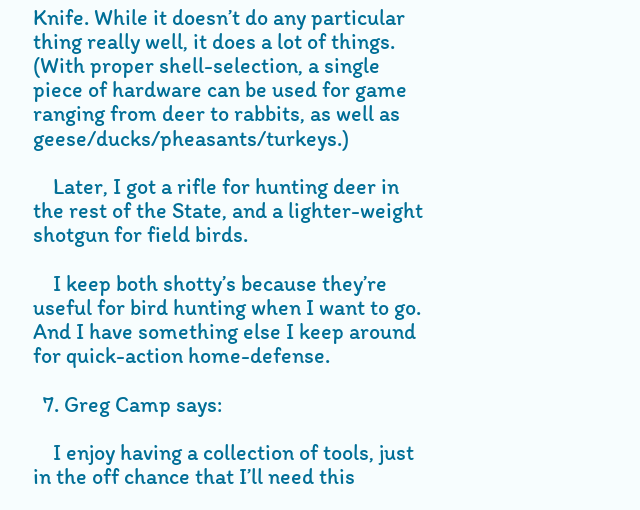Knife. While it doesn’t do any particular thing really well, it does a lot of things. (With proper shell-selection, a single piece of hardware can be used for game ranging from deer to rabbits, as well as geese/ducks/pheasants/turkeys.)

    Later, I got a rifle for hunting deer in the rest of the State, and a lighter-weight shotgun for field birds.

    I keep both shotty’s because they’re useful for bird hunting when I want to go. And I have something else I keep around for quick-action home-defense.

  7. Greg Camp says:

    I enjoy having a collection of tools, just in the off chance that I’ll need this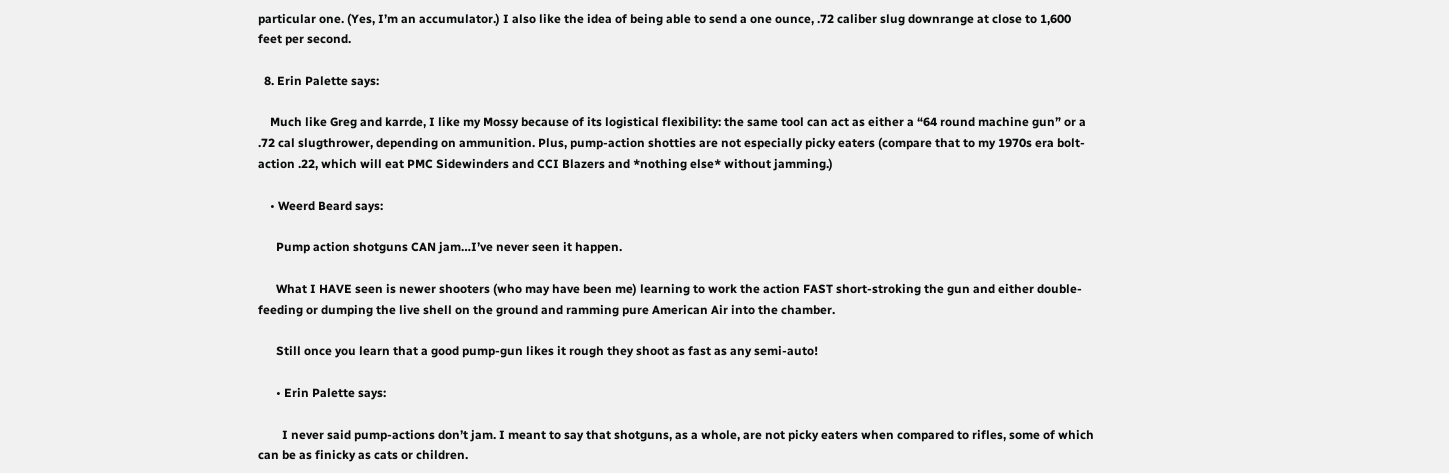particular one. (Yes, I’m an accumulator.) I also like the idea of being able to send a one ounce, .72 caliber slug downrange at close to 1,600 feet per second.

  8. Erin Palette says:

    Much like Greg and karrde, I like my Mossy because of its logistical flexibility: the same tool can act as either a “64 round machine gun” or a .72 cal slugthrower, depending on ammunition. Plus, pump-action shotties are not especially picky eaters (compare that to my 1970s era bolt-action .22, which will eat PMC Sidewinders and CCI Blazers and *nothing else* without jamming.)

    • Weerd Beard says:

      Pump action shotguns CAN jam…I’ve never seen it happen.

      What I HAVE seen is newer shooters (who may have been me) learning to work the action FAST short-stroking the gun and either double-feeding or dumping the live shell on the ground and ramming pure American Air into the chamber.

      Still once you learn that a good pump-gun likes it rough they shoot as fast as any semi-auto!

      • Erin Palette says:

        I never said pump-actions don’t jam. I meant to say that shotguns, as a whole, are not picky eaters when compared to rifles, some of which can be as finicky as cats or children.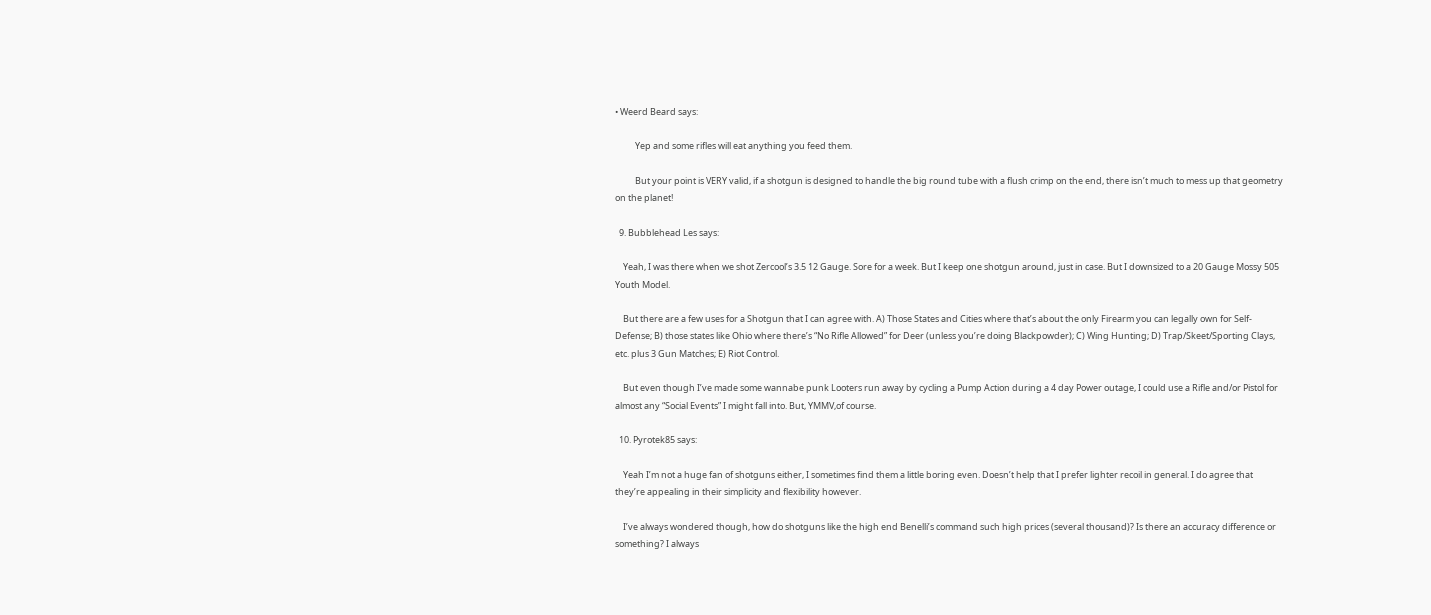• Weerd Beard says:

          Yep and some rifles will eat anything you feed them.

          But your point is VERY valid, if a shotgun is designed to handle the big round tube with a flush crimp on the end, there isn’t much to mess up that geometry on the planet!

  9. Bubblehead Les says:

    Yeah, I was there when we shot Zercool’s 3.5 12 Gauge. Sore for a week. But I keep one shotgun around, just in case. But I downsized to a 20 Gauge Mossy 505 Youth Model.

    But there are a few uses for a Shotgun that I can agree with. A) Those States and Cities where that’s about the only Firearm you can legally own for Self-Defense; B) those states like Ohio where there’s “No Rifle Allowed” for Deer (unless you’re doing Blackpowder); C) Wing Hunting; D) Trap/Skeet/Sporting Clays, etc. plus 3 Gun Matches; E) Riot Control.

    But even though I’ve made some wannabe punk Looters run away by cycling a Pump Action during a 4 day Power outage, I could use a Rifle and/or Pistol for almost any “Social Events” I might fall into. But, YMMV,of course.

  10. Pyrotek85 says:

    Yeah I’m not a huge fan of shotguns either, I sometimes find them a little boring even. Doesn’t help that I prefer lighter recoil in general. I do agree that they’re appealing in their simplicity and flexibility however.

    I’ve always wondered though, how do shotguns like the high end Benelli’s command such high prices (several thousand)? Is there an accuracy difference or something? I always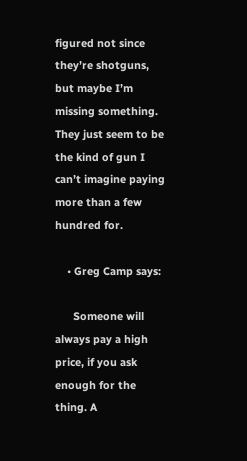figured not since they’re shotguns, but maybe I’m missing something. They just seem to be the kind of gun I can’t imagine paying more than a few hundred for.

    • Greg Camp says:

      Someone will always pay a high price, if you ask enough for the thing. A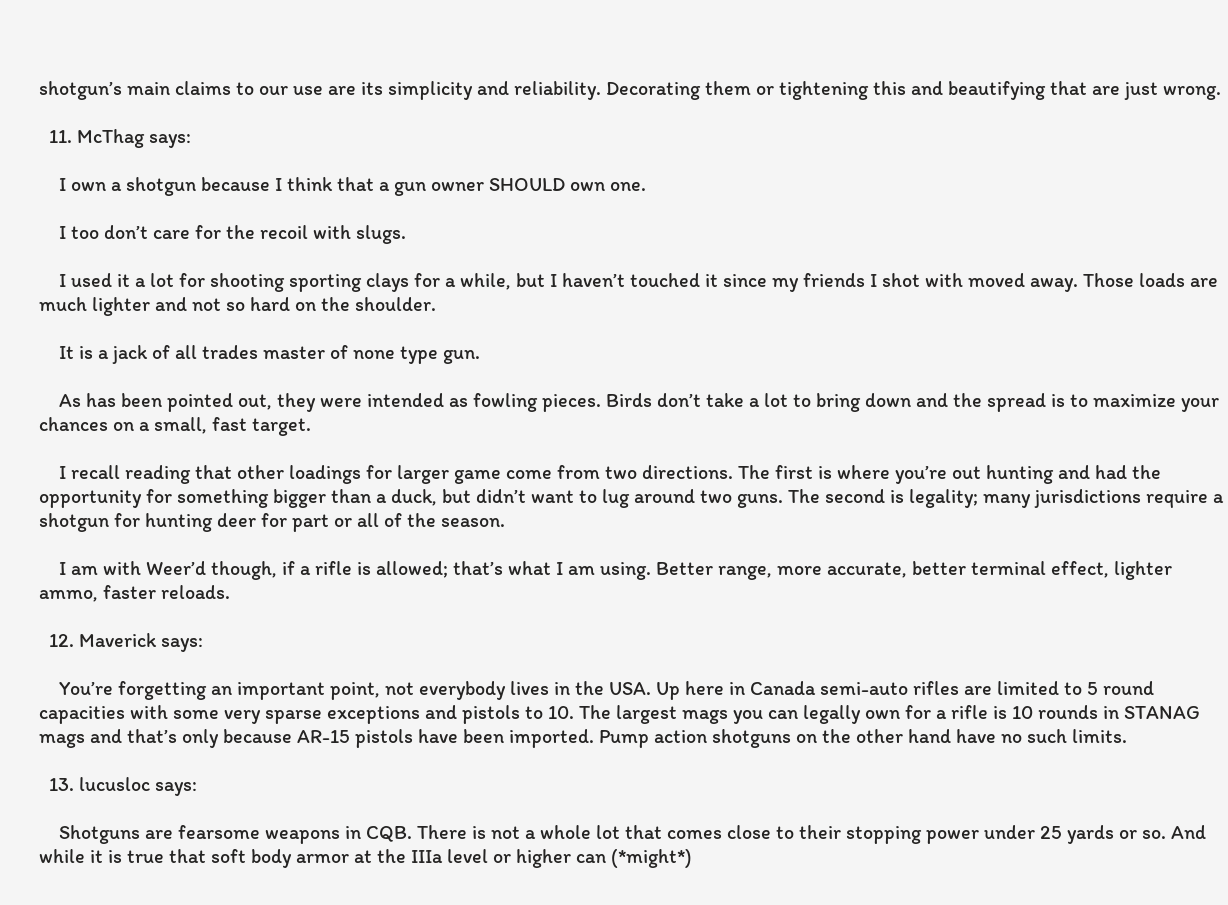shotgun’s main claims to our use are its simplicity and reliability. Decorating them or tightening this and beautifying that are just wrong.

  11. McThag says:

    I own a shotgun because I think that a gun owner SHOULD own one.

    I too don’t care for the recoil with slugs.

    I used it a lot for shooting sporting clays for a while, but I haven’t touched it since my friends I shot with moved away. Those loads are much lighter and not so hard on the shoulder.

    It is a jack of all trades master of none type gun.

    As has been pointed out, they were intended as fowling pieces. Birds don’t take a lot to bring down and the spread is to maximize your chances on a small, fast target.

    I recall reading that other loadings for larger game come from two directions. The first is where you’re out hunting and had the opportunity for something bigger than a duck, but didn’t want to lug around two guns. The second is legality; many jurisdictions require a shotgun for hunting deer for part or all of the season.

    I am with Weer’d though, if a rifle is allowed; that’s what I am using. Better range, more accurate, better terminal effect, lighter ammo, faster reloads.

  12. Maverick says:

    You’re forgetting an important point, not everybody lives in the USA. Up here in Canada semi-auto rifles are limited to 5 round capacities with some very sparse exceptions and pistols to 10. The largest mags you can legally own for a rifle is 10 rounds in STANAG mags and that’s only because AR-15 pistols have been imported. Pump action shotguns on the other hand have no such limits.

  13. lucusloc says:

    Shotguns are fearsome weapons in CQB. There is not a whole lot that comes close to their stopping power under 25 yards or so. And while it is true that soft body armor at the IIIa level or higher can (*might*)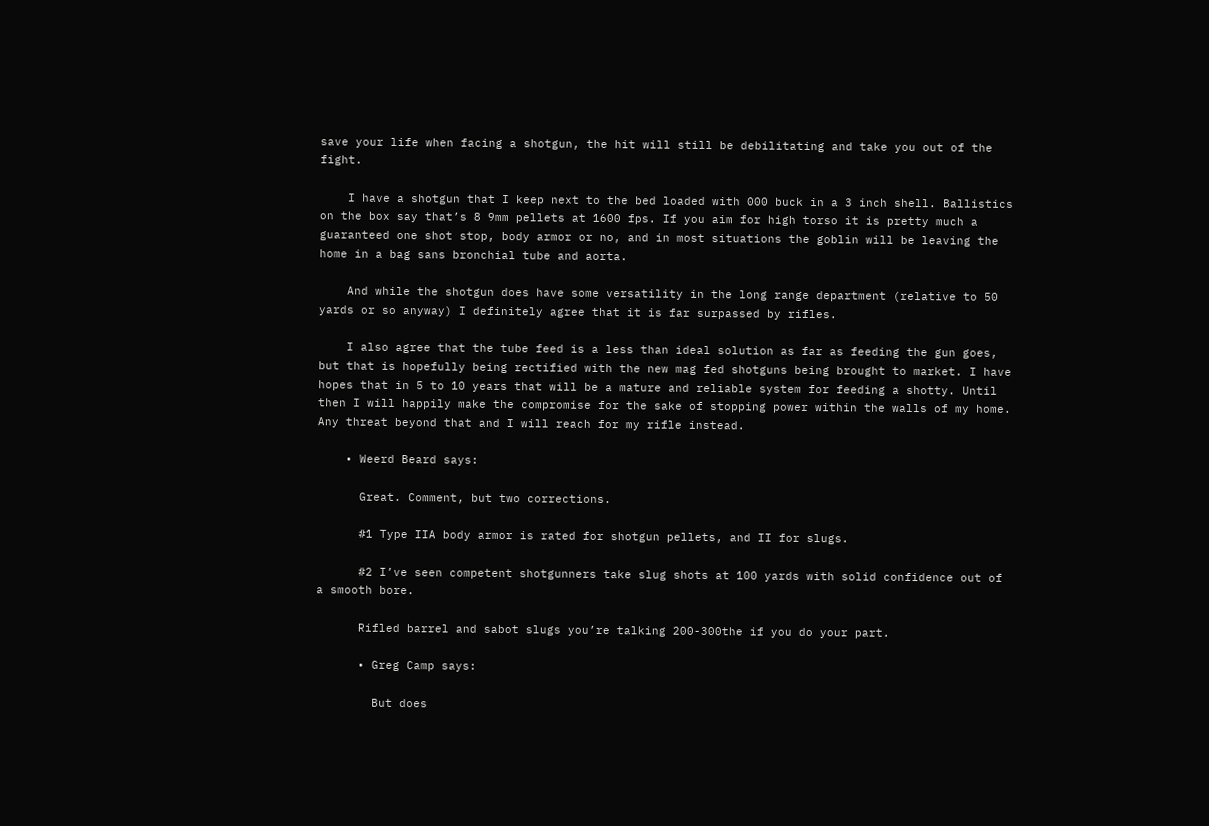save your life when facing a shotgun, the hit will still be debilitating and take you out of the fight.

    I have a shotgun that I keep next to the bed loaded with 000 buck in a 3 inch shell. Ballistics on the box say that’s 8 9mm pellets at 1600 fps. If you aim for high torso it is pretty much a guaranteed one shot stop, body armor or no, and in most situations the goblin will be leaving the home in a bag sans bronchial tube and aorta.

    And while the shotgun does have some versatility in the long range department (relative to 50 yards or so anyway) I definitely agree that it is far surpassed by rifles.

    I also agree that the tube feed is a less than ideal solution as far as feeding the gun goes, but that is hopefully being rectified with the new mag fed shotguns being brought to market. I have hopes that in 5 to 10 years that will be a mature and reliable system for feeding a shotty. Until then I will happily make the compromise for the sake of stopping power within the walls of my home. Any threat beyond that and I will reach for my rifle instead.

    • Weerd Beard says:

      Great. Comment, but two corrections.

      #1 Type IIA body armor is rated for shotgun pellets, and II for slugs.

      #2 I’ve seen competent shotgunners take slug shots at 100 yards with solid confidence out of a smooth bore.

      Rifled barrel and sabot slugs you’re talking 200-300the if you do your part.

      • Greg Camp says:

        But does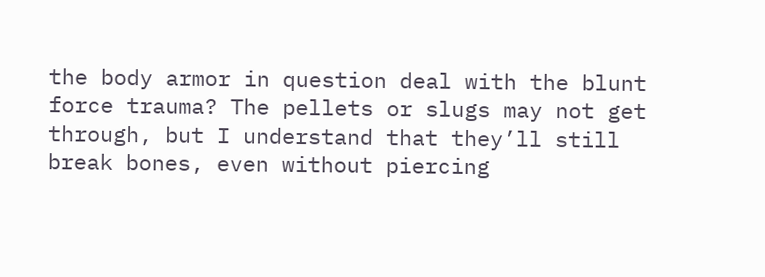the body armor in question deal with the blunt force trauma? The pellets or slugs may not get through, but I understand that they’ll still break bones, even without piercing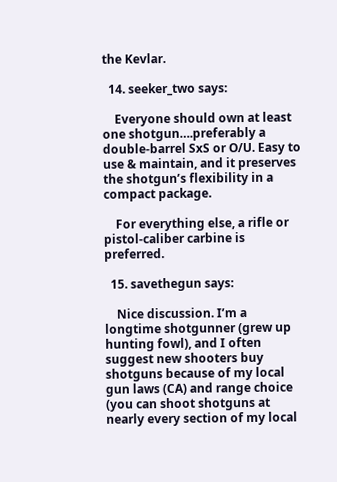the Kevlar.

  14. seeker_two says:

    Everyone should own at least one shotgun….preferably a double-barrel SxS or O/U. Easy to use & maintain, and it preserves the shotgun’s flexibility in a compact package.

    For everything else, a rifle or pistol-caliber carbine is preferred.

  15. savethegun says:

    Nice discussion. I’m a longtime shotgunner (grew up hunting fowl), and I often suggest new shooters buy shotguns because of my local gun laws (CA) and range choice (you can shoot shotguns at nearly every section of my local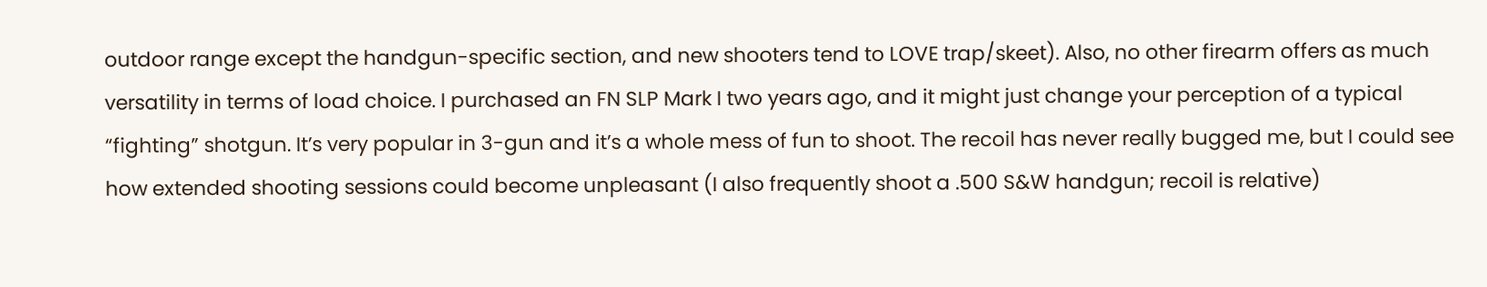outdoor range except the handgun-specific section, and new shooters tend to LOVE trap/skeet). Also, no other firearm offers as much versatility in terms of load choice. I purchased an FN SLP Mark I two years ago, and it might just change your perception of a typical “fighting” shotgun. It’s very popular in 3-gun and it’s a whole mess of fun to shoot. The recoil has never really bugged me, but I could see how extended shooting sessions could become unpleasant (I also frequently shoot a .500 S&W handgun; recoil is relative)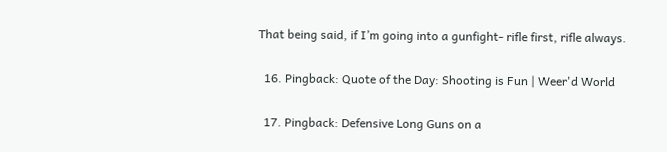That being said, if I’m going into a gunfight- rifle first, rifle always.

  16. Pingback: Quote of the Day: Shooting is Fun | Weer'd World

  17. Pingback: Defensive Long Guns on a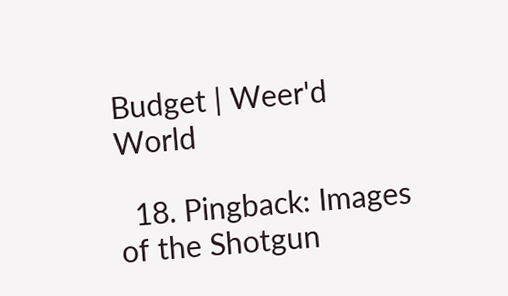Budget | Weer'd World

  18. Pingback: Images of the Shotgun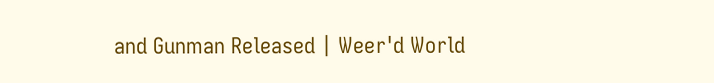and Gunman Released | Weer'd World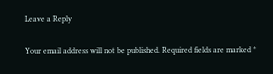Leave a Reply

Your email address will not be published. Required fields are marked *